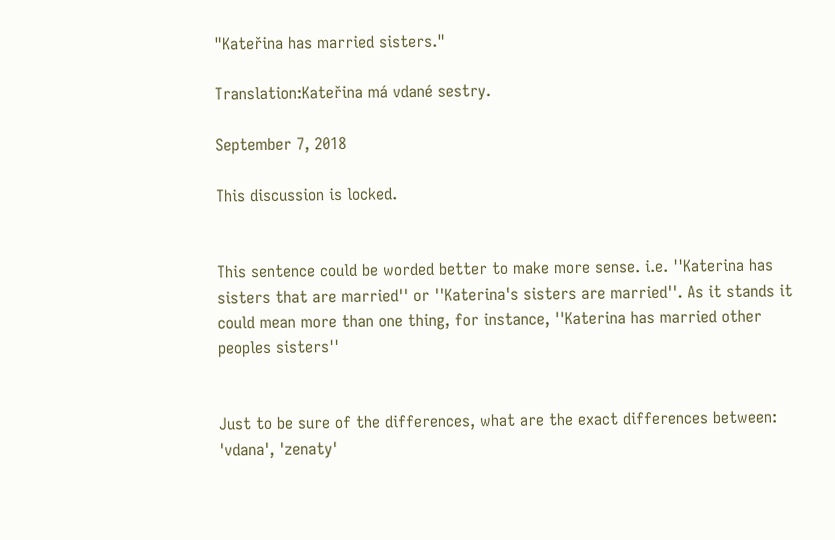"Kateřina has married sisters."

Translation:Kateřina má vdané sestry.

September 7, 2018

This discussion is locked.


This sentence could be worded better to make more sense. i.e. ''Katerina has sisters that are married'' or ''Katerina's sisters are married''. As it stands it could mean more than one thing, for instance, ''Katerina has married other peoples sisters''


Just to be sure of the differences, what are the exact differences between: 'vdana', 'zenaty'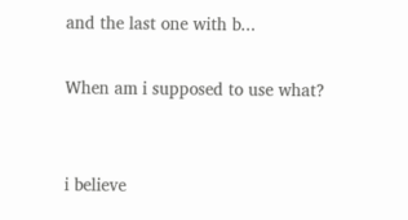and the last one with b...

When am i supposed to use what?


i believe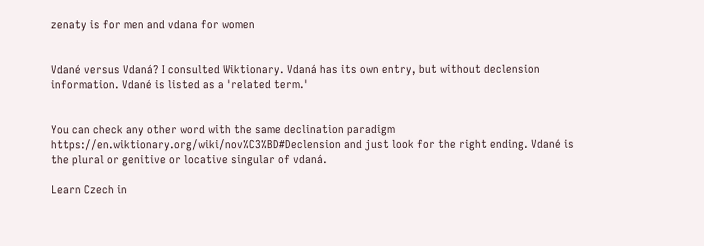zenaty is for men and vdana for women


Vdané versus Vdaná? I consulted Wiktionary. Vdaná has its own entry, but without declension information. Vdané is listed as a 'related term.'


You can check any other word with the same declination paradigm https://en.wiktionary.org/wiki/nov%C3%BD#Declension and just look for the right ending. Vdané is the plural or genitive or locative singular of vdaná.

Learn Czech in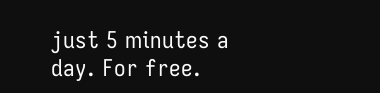just 5 minutes a day. For free.